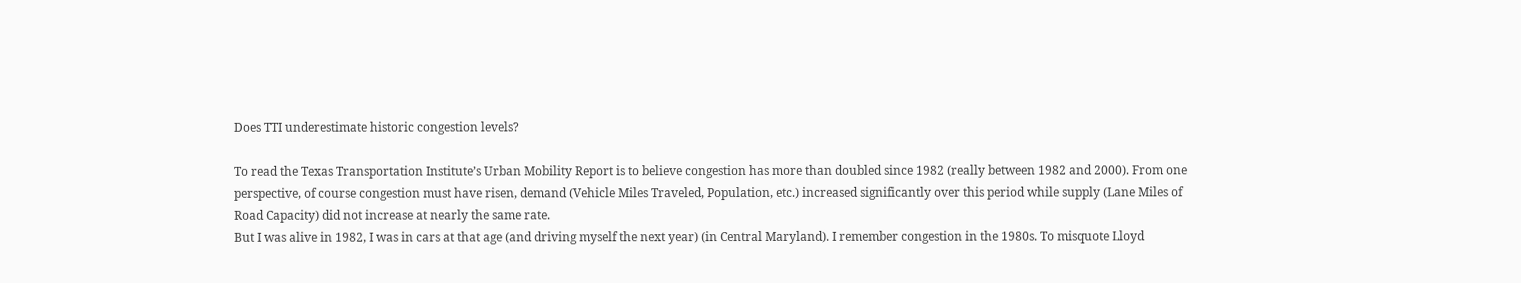Does TTI underestimate historic congestion levels?

To read the Texas Transportation Institute’s Urban Mobility Report is to believe congestion has more than doubled since 1982 (really between 1982 and 2000). From one perspective, of course congestion must have risen, demand (Vehicle Miles Traveled, Population, etc.) increased significantly over this period while supply (Lane Miles of Road Capacity) did not increase at nearly the same rate.
But I was alive in 1982, I was in cars at that age (and driving myself the next year) (in Central Maryland). I remember congestion in the 1980s. To misquote Lloyd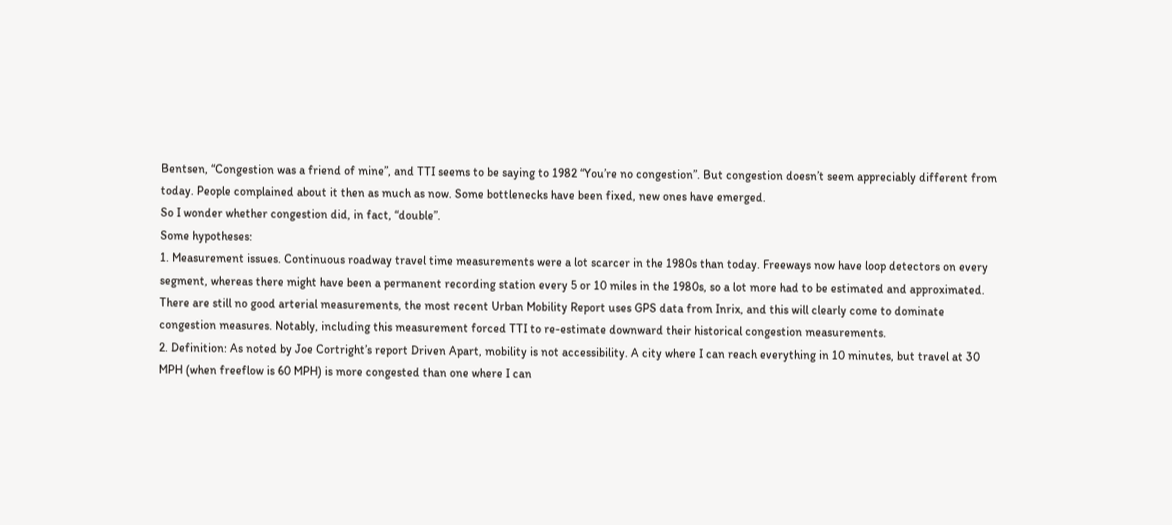Bentsen, “Congestion was a friend of mine”, and TTI seems to be saying to 1982 “You’re no congestion”. But congestion doesn’t seem appreciably different from today. People complained about it then as much as now. Some bottlenecks have been fixed, new ones have emerged.
So I wonder whether congestion did, in fact, “double”.
Some hypotheses:
1. Measurement issues. Continuous roadway travel time measurements were a lot scarcer in the 1980s than today. Freeways now have loop detectors on every segment, whereas there might have been a permanent recording station every 5 or 10 miles in the 1980s, so a lot more had to be estimated and approximated. There are still no good arterial measurements, the most recent Urban Mobility Report uses GPS data from Inrix, and this will clearly come to dominate congestion measures. Notably, including this measurement forced TTI to re-estimate downward their historical congestion measurements.
2. Definition: As noted by Joe Cortright’s report Driven Apart, mobility is not accessibility. A city where I can reach everything in 10 minutes, but travel at 30 MPH (when freeflow is 60 MPH) is more congested than one where I can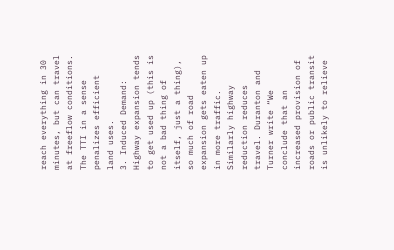reach everything in 30 minutes, but can travel at freeflow conditions. The TTI in a sense penalizes efficient land uses.
3. Induced Demand: Highway expansion tends to get used up (this is not a bad thing of itself, just a thing), so much of road expansion gets eaten up in more traffic. Similarly highway reduction reduces travel. Duranton and Turner write “We conclude that an increased provision of roads or public transit is unlikely to relieve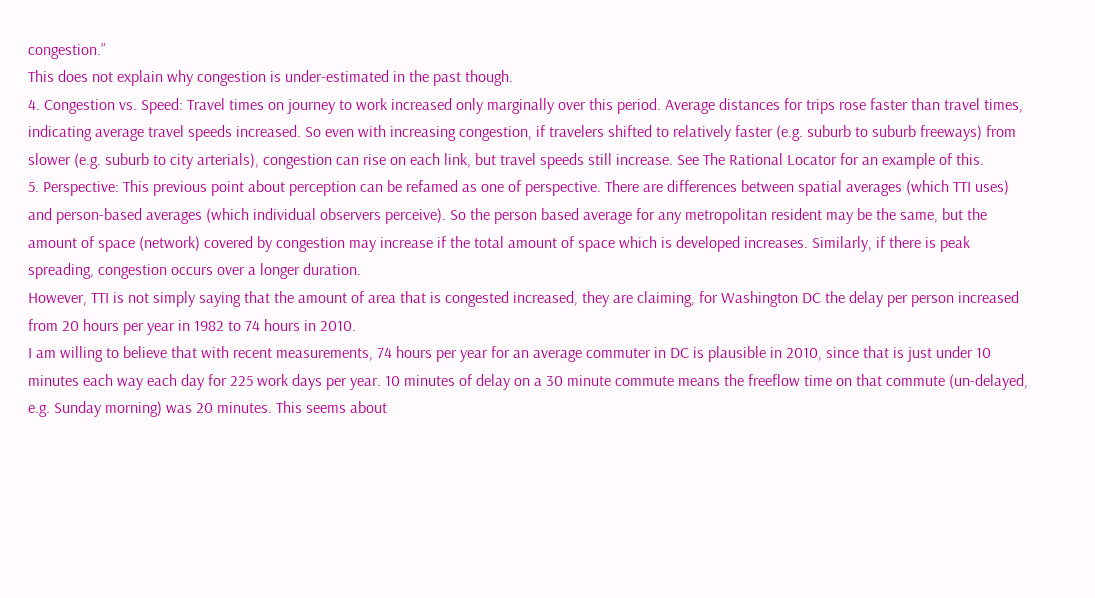congestion.”
This does not explain why congestion is under-estimated in the past though.
4. Congestion vs. Speed: Travel times on journey to work increased only marginally over this period. Average distances for trips rose faster than travel times, indicating average travel speeds increased. So even with increasing congestion, if travelers shifted to relatively faster (e.g. suburb to suburb freeways) from slower (e.g. suburb to city arterials), congestion can rise on each link, but travel speeds still increase. See The Rational Locator for an example of this.
5. Perspective: This previous point about perception can be refamed as one of perspective. There are differences between spatial averages (which TTI uses) and person-based averages (which individual observers perceive). So the person based average for any metropolitan resident may be the same, but the amount of space (network) covered by congestion may increase if the total amount of space which is developed increases. Similarly, if there is peak spreading, congestion occurs over a longer duration.
However, TTI is not simply saying that the amount of area that is congested increased, they are claiming, for Washington DC the delay per person increased from 20 hours per year in 1982 to 74 hours in 2010.
I am willing to believe that with recent measurements, 74 hours per year for an average commuter in DC is plausible in 2010, since that is just under 10 minutes each way each day for 225 work days per year. 10 minutes of delay on a 30 minute commute means the freeflow time on that commute (un-delayed, e.g. Sunday morning) was 20 minutes. This seems about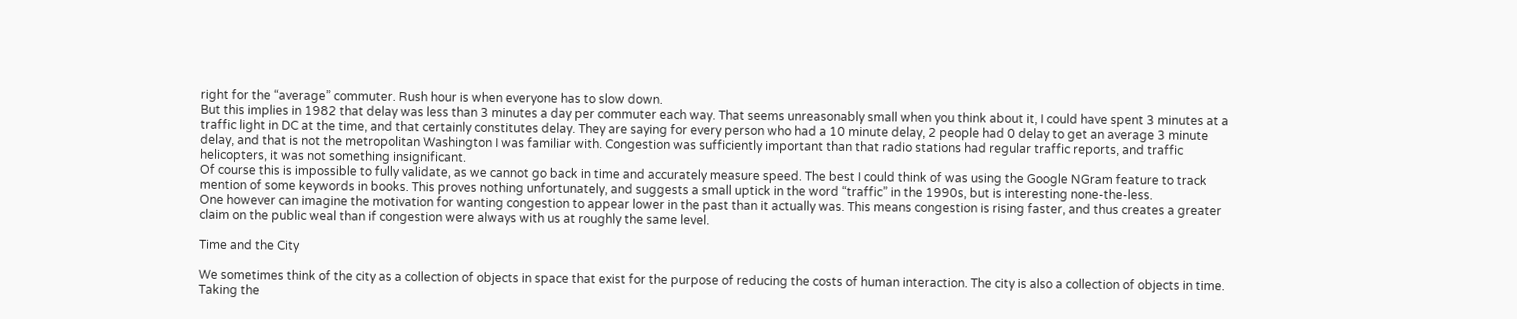right for the “average” commuter. Rush hour is when everyone has to slow down.
But this implies in 1982 that delay was less than 3 minutes a day per commuter each way. That seems unreasonably small when you think about it, I could have spent 3 minutes at a traffic light in DC at the time, and that certainly constitutes delay. They are saying for every person who had a 10 minute delay, 2 people had 0 delay to get an average 3 minute delay, and that is not the metropolitan Washington I was familiar with. Congestion was sufficiently important than that radio stations had regular traffic reports, and traffic helicopters, it was not something insignificant.
Of course this is impossible to fully validate, as we cannot go back in time and accurately measure speed. The best I could think of was using the Google NGram feature to track mention of some keywords in books. This proves nothing unfortunately, and suggests a small uptick in the word “traffic” in the 1990s, but is interesting none-the-less.
One however can imagine the motivation for wanting congestion to appear lower in the past than it actually was. This means congestion is rising faster, and thus creates a greater claim on the public weal than if congestion were always with us at roughly the same level.

Time and the City

We sometimes think of the city as a collection of objects in space that exist for the purpose of reducing the costs of human interaction. The city is also a collection of objects in time. Taking the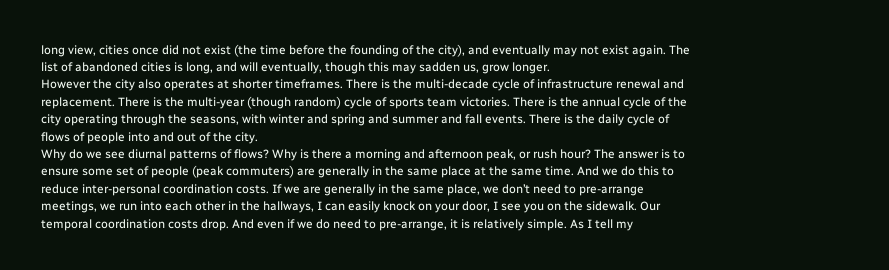long view, cities once did not exist (the time before the founding of the city), and eventually may not exist again. The list of abandoned cities is long, and will eventually, though this may sadden us, grow longer.
However the city also operates at shorter timeframes. There is the multi-decade cycle of infrastructure renewal and replacement. There is the multi-year (though random) cycle of sports team victories. There is the annual cycle of the city operating through the seasons, with winter and spring and summer and fall events. There is the daily cycle of flows of people into and out of the city.
Why do we see diurnal patterns of flows? Why is there a morning and afternoon peak, or rush hour? The answer is to ensure some set of people (peak commuters) are generally in the same place at the same time. And we do this to reduce inter-personal coordination costs. If we are generally in the same place, we don’t need to pre-arrange meetings, we run into each other in the hallways, I can easily knock on your door, I see you on the sidewalk. Our temporal coordination costs drop. And even if we do need to pre-arrange, it is relatively simple. As I tell my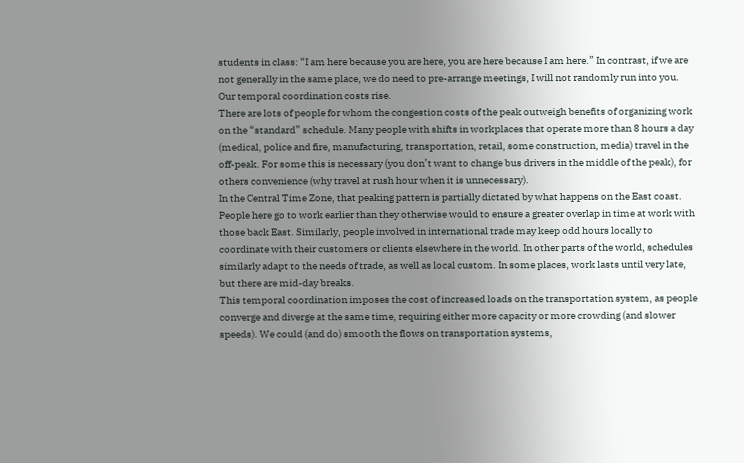students in class: “I am here because you are here, you are here because I am here.” In contrast, if we are not generally in the same place, we do need to pre-arrange meetings, I will not randomly run into you. Our temporal coordination costs rise.
There are lots of people for whom the congestion costs of the peak outweigh benefits of organizing work on the “standard” schedule. Many people with shifts in workplaces that operate more than 8 hours a day (medical, police and fire, manufacturing, transportation, retail, some construction, media) travel in the off-peak. For some this is necessary (you don’t want to change bus drivers in the middle of the peak), for others convenience (why travel at rush hour when it is unnecessary).
In the Central Time Zone, that peaking pattern is partially dictated by what happens on the East coast. People here go to work earlier than they otherwise would to ensure a greater overlap in time at work with those back East. Similarly, people involved in international trade may keep odd hours locally to coordinate with their customers or clients elsewhere in the world. In other parts of the world, schedules similarly adapt to the needs of trade, as well as local custom. In some places, work lasts until very late, but there are mid-day breaks.
This temporal coordination imposes the cost of increased loads on the transportation system, as people converge and diverge at the same time, requiring either more capacity or more crowding (and slower speeds). We could (and do) smooth the flows on transportation systems,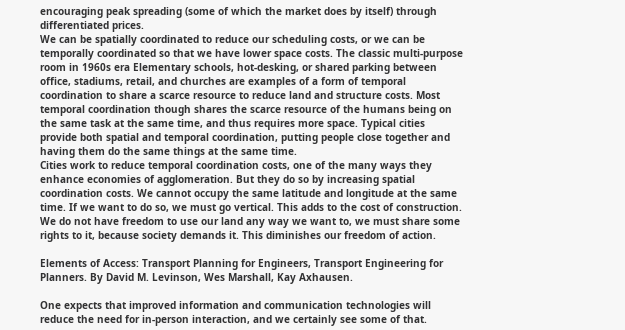encouraging peak spreading (some of which the market does by itself) through differentiated prices.
We can be spatially coordinated to reduce our scheduling costs, or we can be temporally coordinated so that we have lower space costs. The classic multi-purpose room in 1960s era Elementary schools, hot-desking, or shared parking between office, stadiums, retail, and churches are examples of a form of temporal coordination to share a scarce resource to reduce land and structure costs. Most temporal coordination though shares the scarce resource of the humans being on the same task at the same time, and thus requires more space. Typical cities provide both spatial and temporal coordination, putting people close together and having them do the same things at the same time.
Cities work to reduce temporal coordination costs, one of the many ways they enhance economies of agglomeration. But they do so by increasing spatial coordination costs. We cannot occupy the same latitude and longitude at the same time. If we want to do so, we must go vertical. This adds to the cost of construction. We do not have freedom to use our land any way we want to, we must share some rights to it, because society demands it. This diminishes our freedom of action.

Elements of Access: Transport Planning for Engineers, Transport Engineering for Planners. By David M. Levinson, Wes Marshall, Kay Axhausen.

One expects that improved information and communication technologies will reduce the need for in-person interaction, and we certainly see some of that.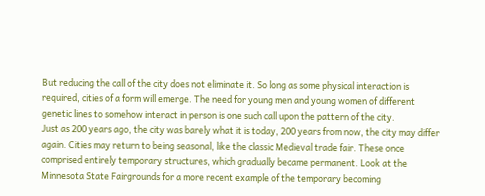But reducing the call of the city does not eliminate it. So long as some physical interaction is required, cities of a form will emerge. The need for young men and young women of different genetic lines to somehow interact in person is one such call upon the pattern of the city.
Just as 200 years ago, the city was barely what it is today, 200 years from now, the city may differ again. Cities may return to being seasonal, like the classic Medieval trade fair. These once comprised entirely temporary structures, which gradually became permanent. Look at the Minnesota State Fairgrounds for a more recent example of the temporary becoming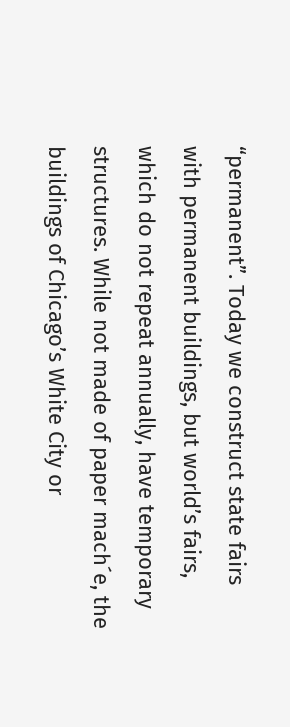“permanent”. Today we construct state fairs with permanent buildings, but world’s fairs, which do not repeat annually, have temporary structures. While not made of paper mach´e, the buildings of Chicago’s White City or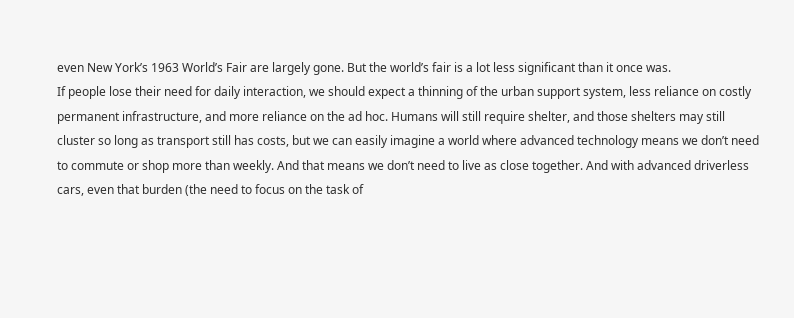even New York’s 1963 World’s Fair are largely gone. But the world’s fair is a lot less significant than it once was.
If people lose their need for daily interaction, we should expect a thinning of the urban support system, less reliance on costly permanent infrastructure, and more reliance on the ad hoc. Humans will still require shelter, and those shelters may still cluster so long as transport still has costs, but we can easily imagine a world where advanced technology means we don’t need to commute or shop more than weekly. And that means we don’t need to live as close together. And with advanced driverless cars, even that burden (the need to focus on the task of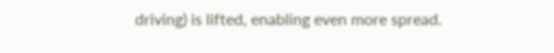driving) is lifted, enabling even more spread.